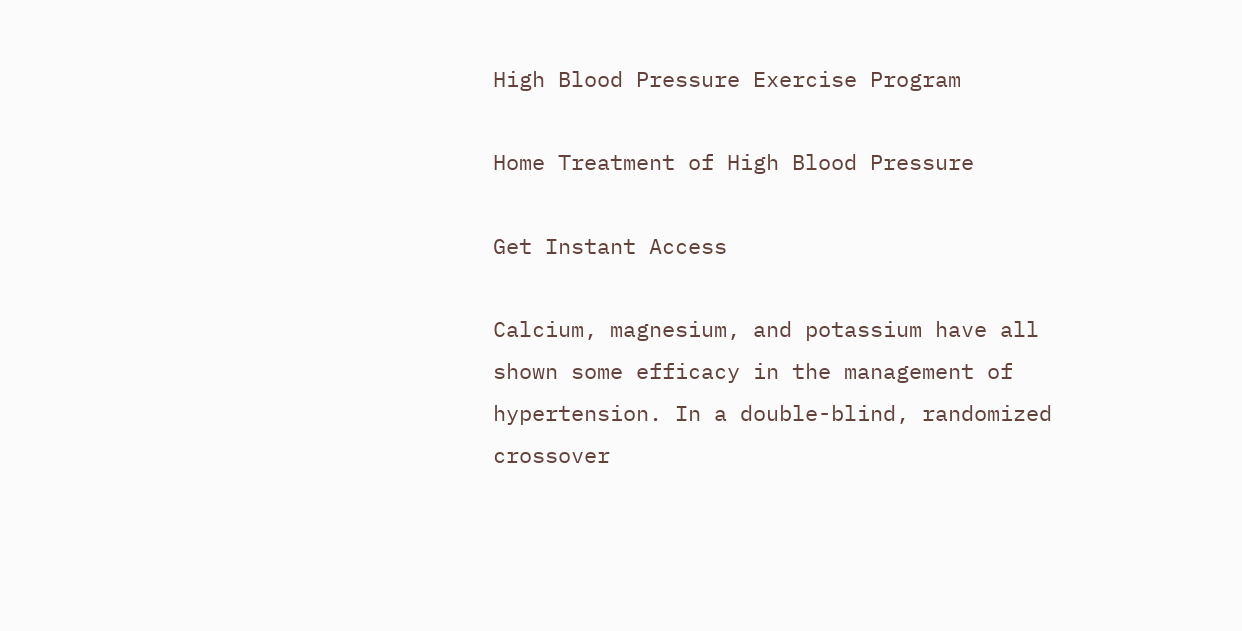High Blood Pressure Exercise Program

Home Treatment of High Blood Pressure

Get Instant Access

Calcium, magnesium, and potassium have all shown some efficacy in the management of hypertension. In a double-blind, randomized crossover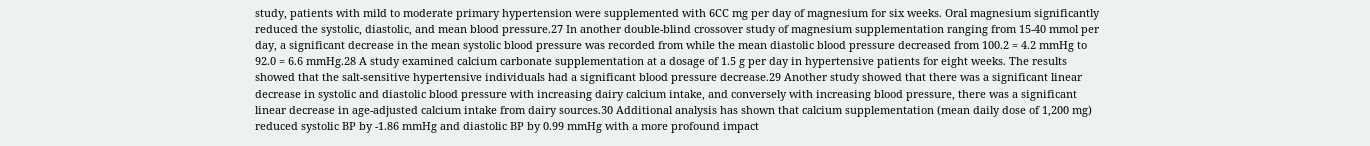study, patients with mild to moderate primary hypertension were supplemented with 6CC mg per day of magnesium for six weeks. Oral magnesium significantly reduced the systolic, diastolic, and mean blood pressure.27 In another double-blind crossover study of magnesium supplementation ranging from 15-40 mmol per day, a significant decrease in the mean systolic blood pressure was recorded from while the mean diastolic blood pressure decreased from 100.2 = 4.2 mmHg to 92.0 = 6.6 mmHg.28 A study examined calcium carbonate supplementation at a dosage of 1.5 g per day in hypertensive patients for eight weeks. The results showed that the salt-sensitive hypertensive individuals had a significant blood pressure decrease.29 Another study showed that there was a significant linear decrease in systolic and diastolic blood pressure with increasing dairy calcium intake, and conversely with increasing blood pressure, there was a significant linear decrease in age-adjusted calcium intake from dairy sources.30 Additional analysis has shown that calcium supplementation (mean daily dose of 1,200 mg) reduced systolic BP by -1.86 mmHg and diastolic BP by 0.99 mmHg with a more profound impact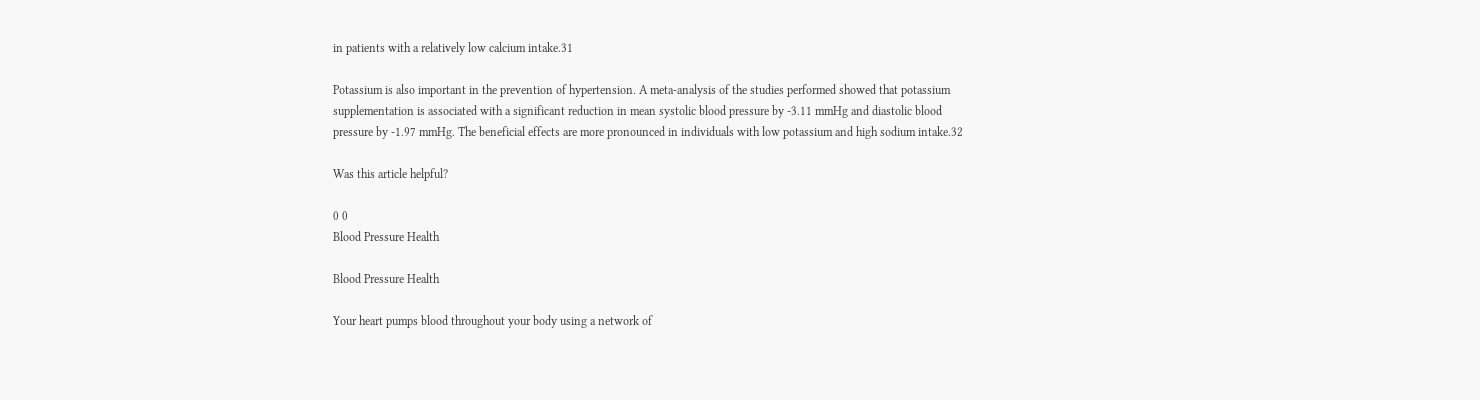in patients with a relatively low calcium intake.31

Potassium is also important in the prevention of hypertension. A meta-analysis of the studies performed showed that potassium supplementation is associated with a significant reduction in mean systolic blood pressure by -3.11 mmHg and diastolic blood pressure by -1.97 mmHg. The beneficial effects are more pronounced in individuals with low potassium and high sodium intake.32

Was this article helpful?

0 0
Blood Pressure Health

Blood Pressure Health

Your heart pumps blood throughout your body using a network of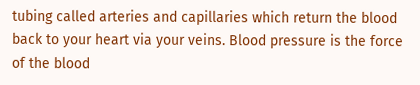tubing called arteries and capillaries which return the blood back to your heart via your veins. Blood pressure is the force of the blood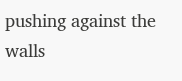pushing against the walls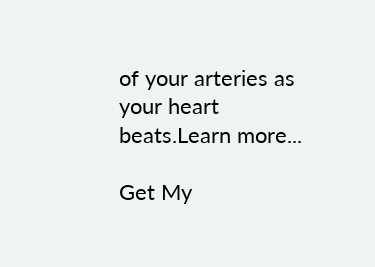of your arteries as your heart beats.Learn more...

Get My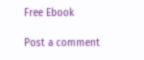Free Ebook

Post a comment